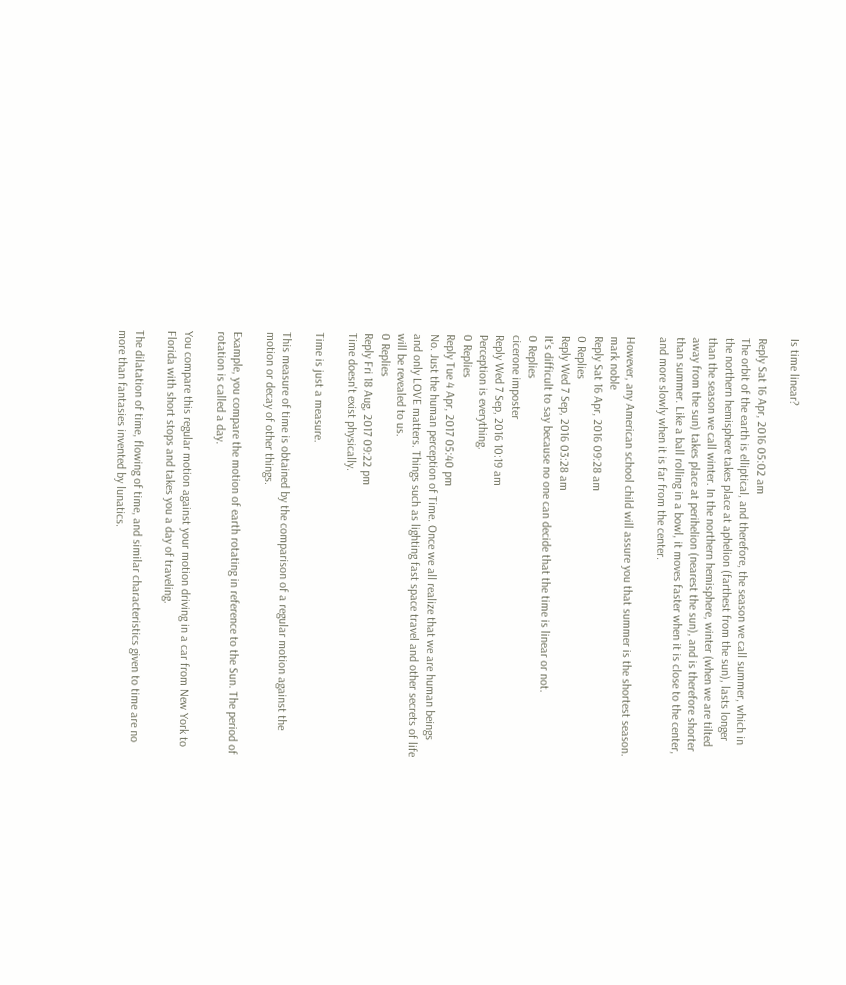Is time linear?

Reply Sat 16 Apr, 2016 05:02 am
The orbit of the earth is elliptical, and therefore, the season we call summer, which in the northern hemisphere takes place at aphelion (farthest from the sun), lasts longer than the season we call winter. In the northern hemisphere, winter (when we are tilted away from the sun) takes place at perihelion (nearest the sun), and is therefore shorter than summer. Like a ball rolling in a bowl, it moves faster when it is close to the center, and more slowly when it is far from the center.

However, any American school child will assure you that summer is the shortest season.
mark noble
Reply Sat 16 Apr, 2016 09:28 am
0 Replies
Reply Wed 7 Sep, 2016 03:28 am
It's difficult to say because no one can decide that the time is linear or not.
0 Replies
cicerone imposter
Reply Wed 7 Sep, 2016 10:19 am
Perception is everything.
0 Replies
Reply Tue 4 Apr, 2017 05:40 pm
No. Just the human perception of Time. Once we all realize that we are human beings and only LOVE matters. Things such as lighting fast space travel and other secrets of life will be revealed to us.
0 Replies
Reply Fri 18 Aug, 2017 09:22 pm
Time doesn't exist physically.

Time is just a measure.

This measure of time is obtained by the comparison of a regular motion against the motion or decay of other things.

Example, you compare the motion of earth rotating in reference to the Sun. The period of rotation is called a day.

You compare this regular motion against your motion driving in a car from New York to Florida with short stops and takes you a day of traveling.

The dilatation of time, flowing of time, and similar characteristics given to time are no more than fantasies invented by lunatics.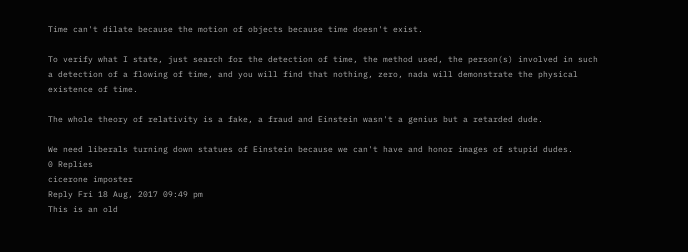Time can't dilate because the motion of objects because time doesn't exist.

To verify what I state, just search for the detection of time, the method used, the person(s) involved in such a detection of a flowing of time, and you will find that nothing, zero, nada will demonstrate the physical existence of time.

The whole theory of relativity is a fake, a fraud and Einstein wasn't a genius but a retarded dude.

We need liberals turning down statues of Einstein because we can't have and honor images of stupid dudes.
0 Replies
cicerone imposter
Reply Fri 18 Aug, 2017 09:49 pm
This is an old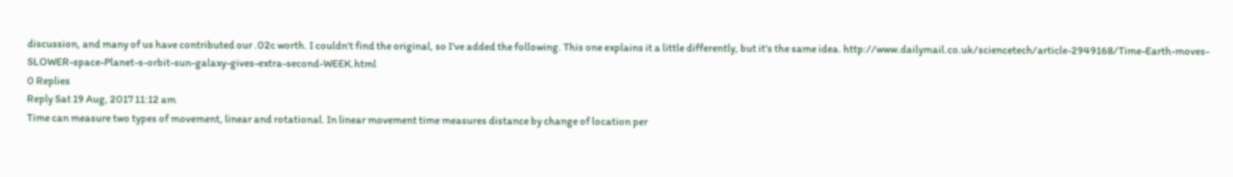discussion, and many of us have contributed our .02c worth. I couldn't find the original, so I've added the following. This one explains it a little differently, but it's the same idea. http://www.dailymail.co.uk/sciencetech/article-2949168/Time-Earth-moves-SLOWER-space-Planet-s-orbit-sun-galaxy-gives-extra-second-WEEK.html
0 Replies
Reply Sat 19 Aug, 2017 11:12 am
Time can measure two types of movement, linear and rotational. In linear movement time measures distance by change of location per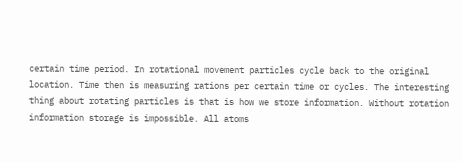certain time period. In rotational movement particles cycle back to the original location. Time then is measuring rations per certain time or cycles. The interesting thing about rotating particles is that is how we store information. Without rotation information storage is impossible. All atoms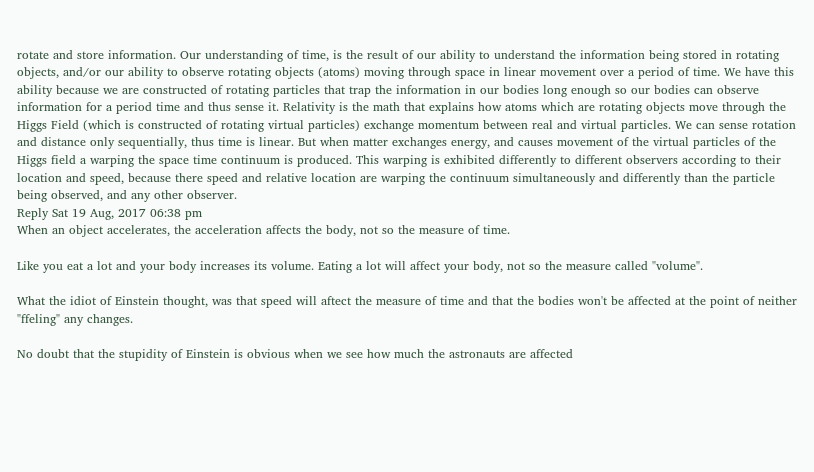rotate and store information. Our understanding of time, is the result of our ability to understand the information being stored in rotating objects, and/or our ability to observe rotating objects (atoms) moving through space in linear movement over a period of time. We have this ability because we are constructed of rotating particles that trap the information in our bodies long enough so our bodies can observe information for a period time and thus sense it. Relativity is the math that explains how atoms which are rotating objects move through the Higgs Field (which is constructed of rotating virtual particles) exchange momentum between real and virtual particles. We can sense rotation and distance only sequentially, thus time is linear. But when matter exchanges energy, and causes movement of the virtual particles of the Higgs field a warping the space time continuum is produced. This warping is exhibited differently to different observers according to their location and speed, because there speed and relative location are warping the continuum simultaneously and differently than the particle being observed, and any other observer.
Reply Sat 19 Aug, 2017 06:38 pm
When an object accelerates, the acceleration affects the body, not so the measure of time.

Like you eat a lot and your body increases its volume. Eating a lot will affect your body, not so the measure called "volume".

What the idiot of Einstein thought, was that speed will aftect the measure of time and that the bodies won't be affected at the point of neither "ffeling" any changes.

No doubt that the stupidity of Einstein is obvious when we see how much the astronauts are affected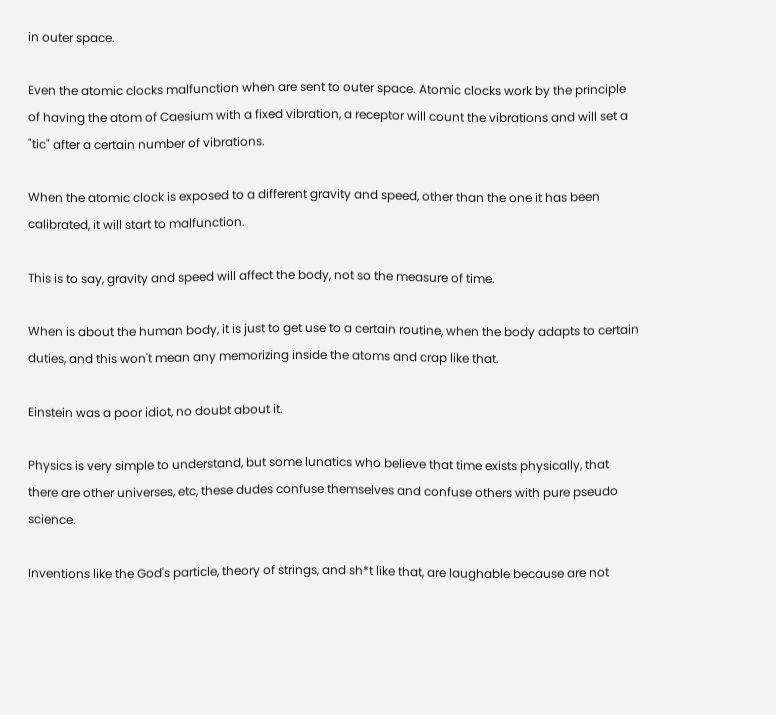in outer space.

Even the atomic clocks malfunction when are sent to outer space. Atomic clocks work by the principle of having the atom of Caesium with a fixed vibration, a receptor will count the vibrations and will set a "tic" after a certain number of vibrations.

When the atomic clock is exposed to a different gravity and speed, other than the one it has been calibrated, it will start to malfunction.

This is to say, gravity and speed will affect the body, not so the measure of time.

When is about the human body, it is just to get use to a certain routine, when the body adapts to certain duties, and this won't mean any memorizing inside the atoms and crap like that.

Einstein was a poor idiot, no doubt about it.

Physics is very simple to understand, but some lunatics who believe that time exists physically, that there are other universes, etc, these dudes confuse themselves and confuse others with pure pseudo science.

Inventions like the God's particle, theory of strings, and sh*t like that, are laughable because are not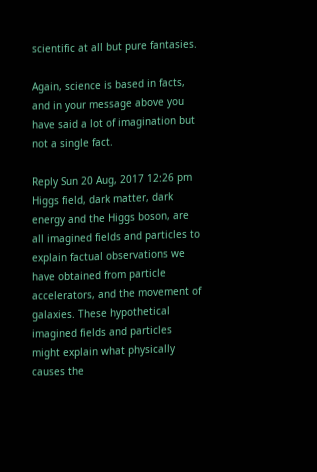scientific at all but pure fantasies.

Again, science is based in facts, and in your message above you have said a lot of imagination but not a single fact.

Reply Sun 20 Aug, 2017 12:26 pm
Higgs field, dark matter, dark energy and the Higgs boson, are all imagined fields and particles to explain factual observations we have obtained from particle accelerators, and the movement of galaxies. These hypothetical imagined fields and particles might explain what physically causes the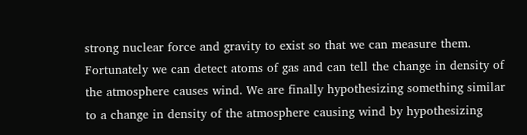strong nuclear force and gravity to exist so that we can measure them. Fortunately we can detect atoms of gas and can tell the change in density of the atmosphere causes wind. We are finally hypothesizing something similar to a change in density of the atmosphere causing wind by hypothesizing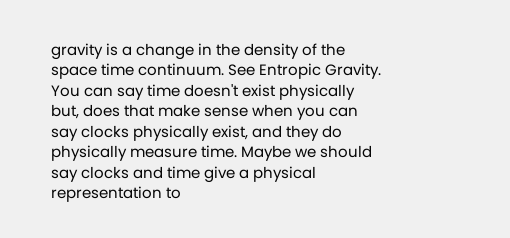gravity is a change in the density of the space time continuum. See Entropic Gravity.
You can say time doesn't exist physically but, does that make sense when you can say clocks physically exist, and they do physically measure time. Maybe we should say clocks and time give a physical representation to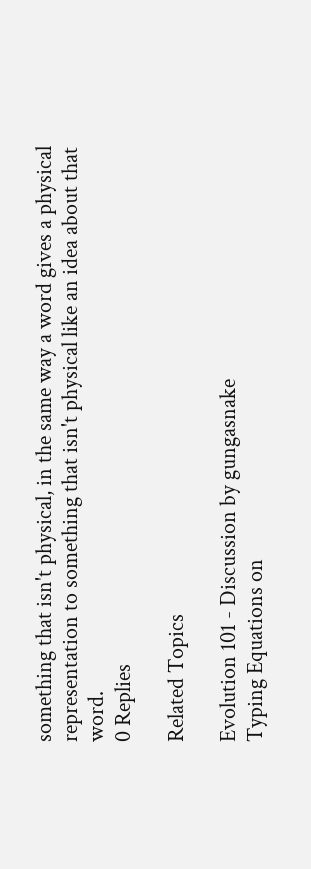something that isn't physical, in the same way a word gives a physical representation to something that isn't physical like an idea about that word.
0 Replies

Related Topics

Evolution 101 - Discussion by gungasnake
Typing Equations on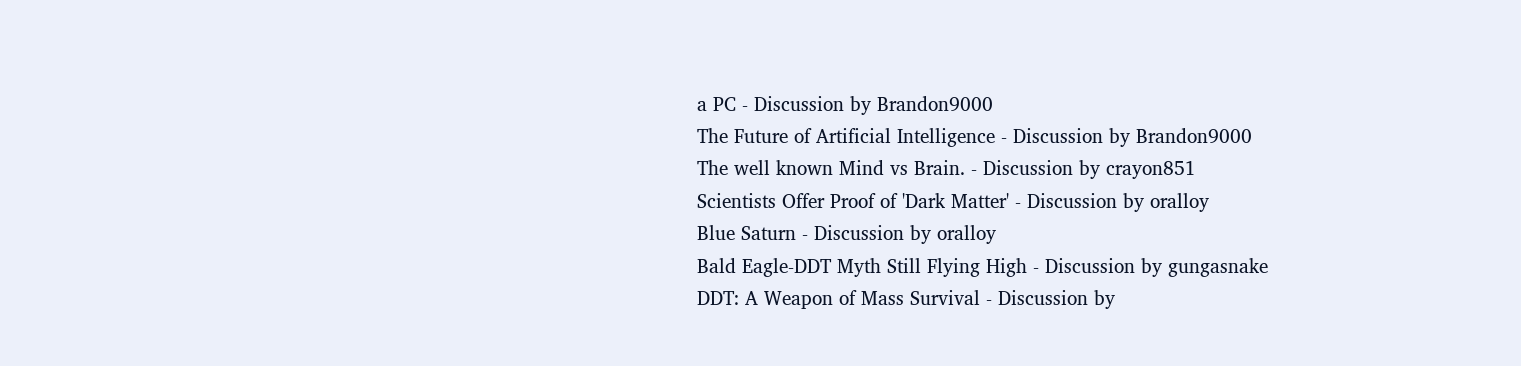a PC - Discussion by Brandon9000
The Future of Artificial Intelligence - Discussion by Brandon9000
The well known Mind vs Brain. - Discussion by crayon851
Scientists Offer Proof of 'Dark Matter' - Discussion by oralloy
Blue Saturn - Discussion by oralloy
Bald Eagle-DDT Myth Still Flying High - Discussion by gungasnake
DDT: A Weapon of Mass Survival - Discussion by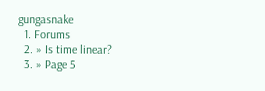gungasnake
  1. Forums
  2. » Is time linear?
  3. » Page 5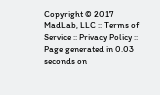Copyright © 2017 MadLab, LLC :: Terms of Service :: Privacy Policy :: Page generated in 0.03 seconds on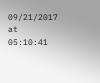09/21/2017 at 05:10:41